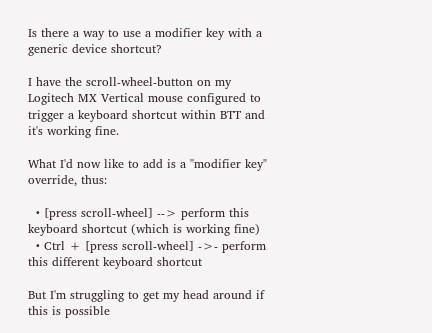Is there a way to use a modifier key with a generic device shortcut?

I have the scroll-wheel-button on my Logitech MX Vertical mouse configured to trigger a keyboard shortcut within BTT and it's working fine.

What I'd now like to add is a "modifier key" override, thus:

  • [press scroll-wheel] --> perform this keyboard shortcut (which is working fine)
  • Ctrl + [press scroll-wheel] ->- perform this different keyboard shortcut

But I'm struggling to get my head around if this is possible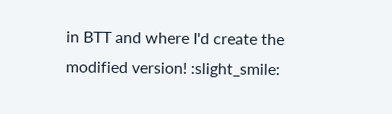in BTT and where I'd create the modified version! :slight_smile: